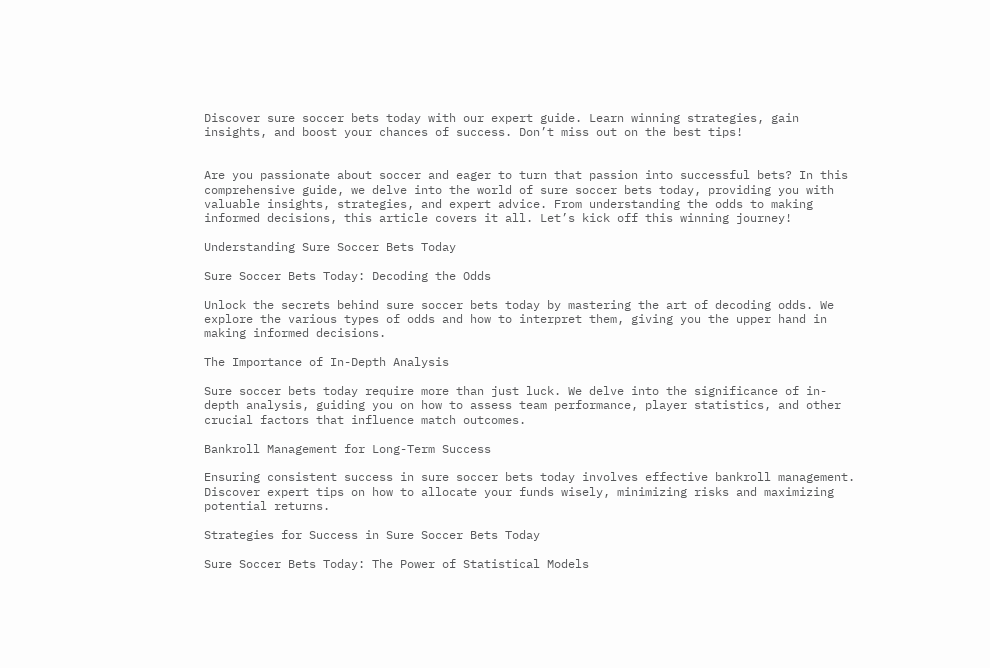Discover sure soccer bets today with our expert guide. Learn winning strategies, gain insights, and boost your chances of success. Don’t miss out on the best tips!


Are you passionate about soccer and eager to turn that passion into successful bets? In this comprehensive guide, we delve into the world of sure soccer bets today, providing you with valuable insights, strategies, and expert advice. From understanding the odds to making informed decisions, this article covers it all. Let’s kick off this winning journey!

Understanding Sure Soccer Bets Today

Sure Soccer Bets Today: Decoding the Odds

Unlock the secrets behind sure soccer bets today by mastering the art of decoding odds. We explore the various types of odds and how to interpret them, giving you the upper hand in making informed decisions.

The Importance of In-Depth Analysis

Sure soccer bets today require more than just luck. We delve into the significance of in-depth analysis, guiding you on how to assess team performance, player statistics, and other crucial factors that influence match outcomes.

Bankroll Management for Long-Term Success

Ensuring consistent success in sure soccer bets today involves effective bankroll management. Discover expert tips on how to allocate your funds wisely, minimizing risks and maximizing potential returns.

Strategies for Success in Sure Soccer Bets Today

Sure Soccer Bets Today: The Power of Statistical Models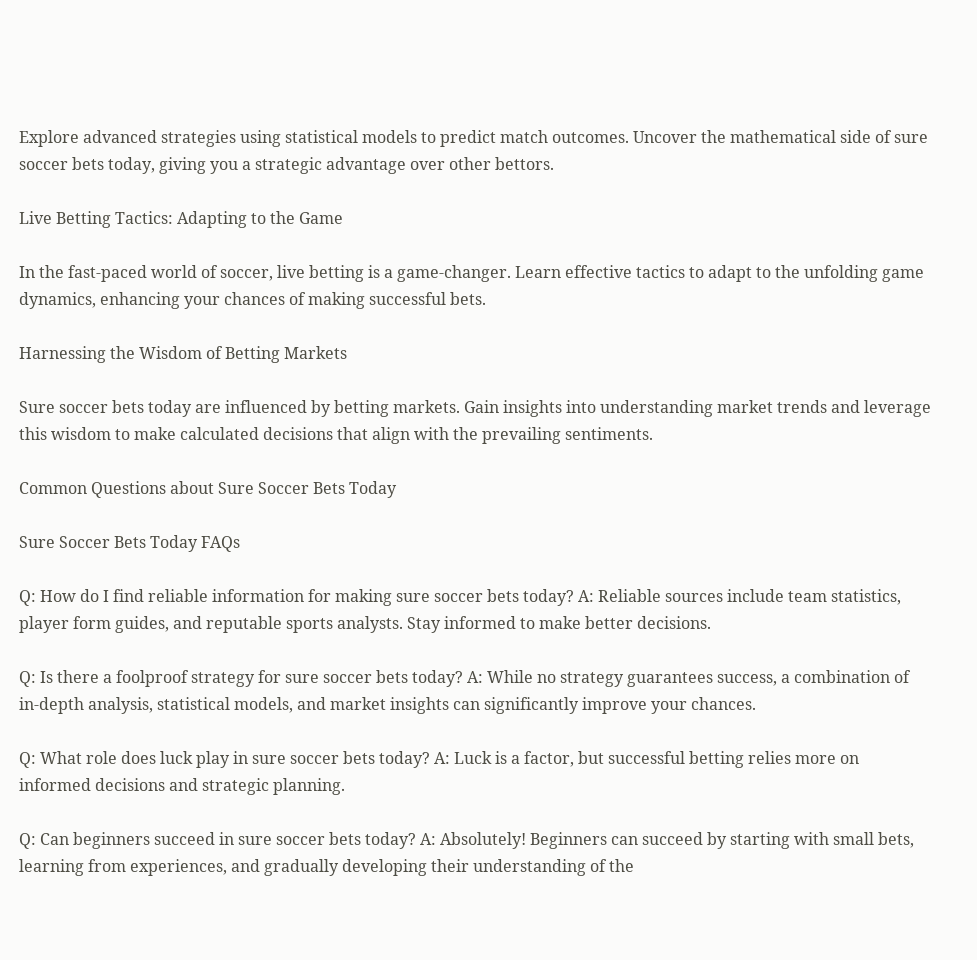Explore advanced strategies using statistical models to predict match outcomes. Uncover the mathematical side of sure soccer bets today, giving you a strategic advantage over other bettors.

Live Betting Tactics: Adapting to the Game

In the fast-paced world of soccer, live betting is a game-changer. Learn effective tactics to adapt to the unfolding game dynamics, enhancing your chances of making successful bets.

Harnessing the Wisdom of Betting Markets

Sure soccer bets today are influenced by betting markets. Gain insights into understanding market trends and leverage this wisdom to make calculated decisions that align with the prevailing sentiments.

Common Questions about Sure Soccer Bets Today

Sure Soccer Bets Today FAQs

Q: How do I find reliable information for making sure soccer bets today? A: Reliable sources include team statistics, player form guides, and reputable sports analysts. Stay informed to make better decisions.

Q: Is there a foolproof strategy for sure soccer bets today? A: While no strategy guarantees success, a combination of in-depth analysis, statistical models, and market insights can significantly improve your chances.

Q: What role does luck play in sure soccer bets today? A: Luck is a factor, but successful betting relies more on informed decisions and strategic planning.

Q: Can beginners succeed in sure soccer bets today? A: Absolutely! Beginners can succeed by starting with small bets, learning from experiences, and gradually developing their understanding of the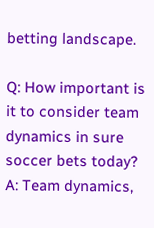betting landscape.

Q: How important is it to consider team dynamics in sure soccer bets today? A: Team dynamics,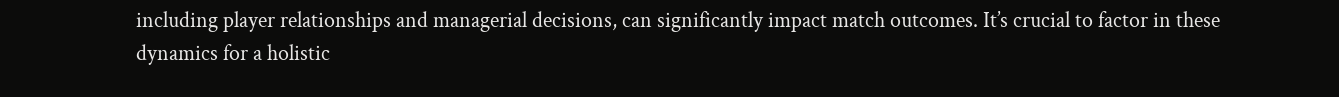including player relationships and managerial decisions, can significantly impact match outcomes. It’s crucial to factor in these dynamics for a holistic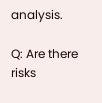analysis.

Q: Are there risks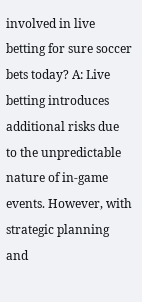involved in live betting for sure soccer bets today? A: Live betting introduces additional risks due to the unpredictable nature of in-game events. However, with strategic planning and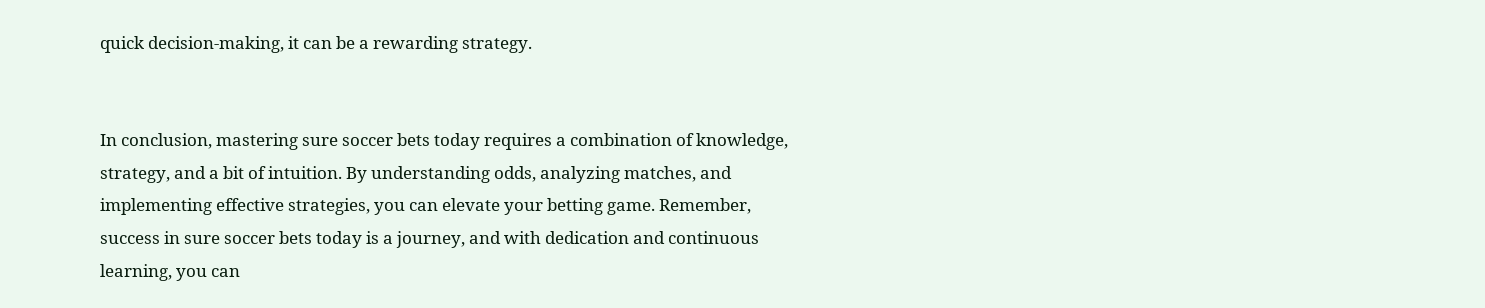quick decision-making, it can be a rewarding strategy.


In conclusion, mastering sure soccer bets today requires a combination of knowledge, strategy, and a bit of intuition. By understanding odds, analyzing matches, and implementing effective strategies, you can elevate your betting game. Remember, success in sure soccer bets today is a journey, and with dedication and continuous learning, you can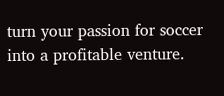turn your passion for soccer into a profitable venture.